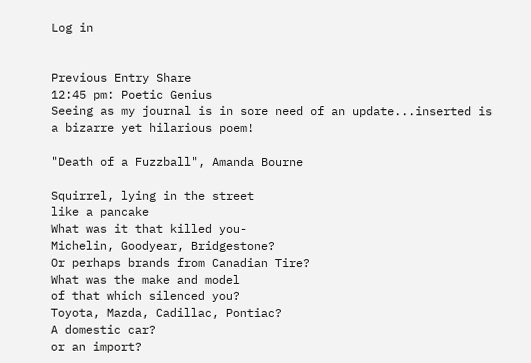Log in


Previous Entry Share
12:45 pm: Poetic Genius
Seeing as my journal is in sore need of an update...inserted is a bizarre yet hilarious poem!

"Death of a Fuzzball", Amanda Bourne

Squirrel, lying in the street
like a pancake
What was it that killed you-
Michelin, Goodyear, Bridgestone?
Or perhaps brands from Canadian Tire?
What was the make and model
of that which silenced you?
Toyota, Mazda, Cadillac, Pontiac?
A domestic car?
or an import?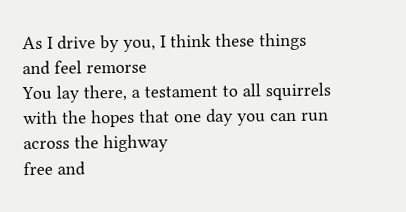As I drive by you, I think these things
and feel remorse
You lay there, a testament to all squirrels
with the hopes that one day you can run
across the highway
free and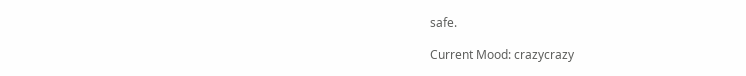safe.

Current Mood: crazycrazy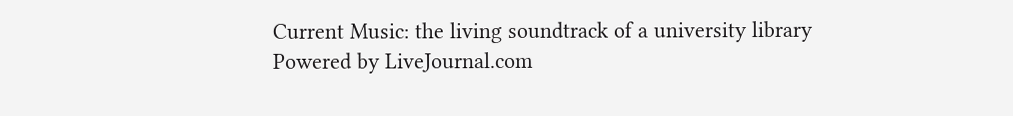Current Music: the living soundtrack of a university library
Powered by LiveJournal.com